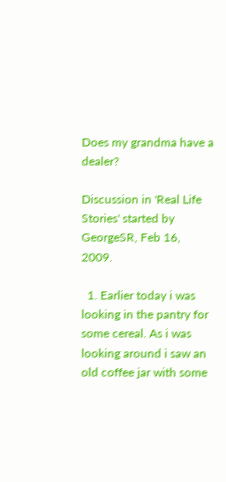Does my grandma have a dealer?

Discussion in 'Real Life Stories' started by GeorgeSR, Feb 16, 2009.

  1. Earlier today i was looking in the pantry for some cereal. As i was looking around i saw an old coffee jar with some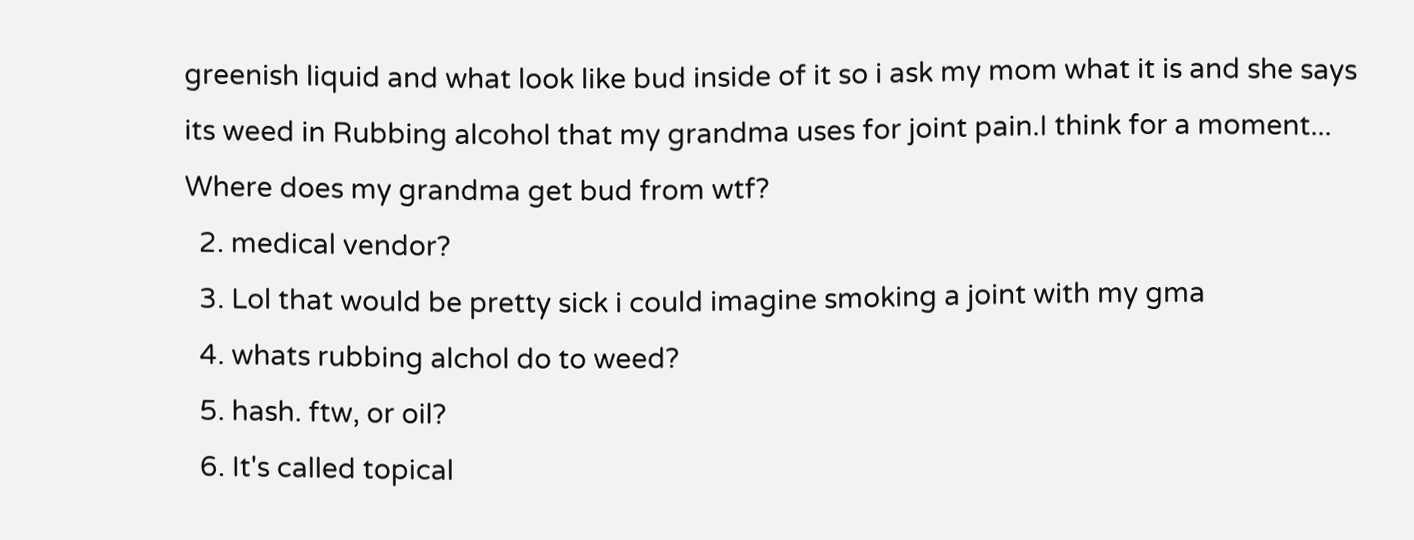greenish liquid and what look like bud inside of it so i ask my mom what it is and she says its weed in Rubbing alcohol that my grandma uses for joint pain.I think for a moment... Where does my grandma get bud from wtf?
  2. medical vendor?
  3. Lol that would be pretty sick i could imagine smoking a joint with my gma
  4. whats rubbing alchol do to weed?
  5. hash. ftw, or oil?
  6. It's called topical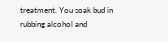treatment. You soak bud in rubbing alcohol and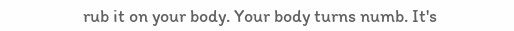rub it on your body. Your body turns numb. It's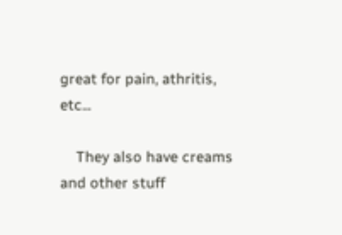great for pain, athritis, etc...

    They also have creams and other stuff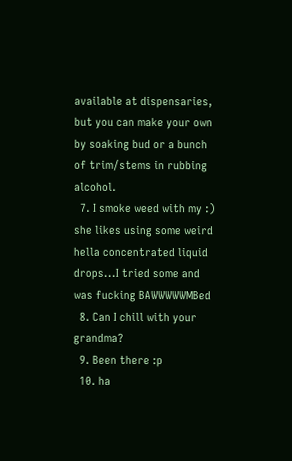available at dispensaries, but you can make your own by soaking bud or a bunch of trim/stems in rubbing alcohol.
  7. I smoke weed with my :) she likes using some weird hella concentrated liquid drops...I tried some and was fucking BAWWWWWMBed
  8. Can I chill with your grandma?
  9. Been there :p
  10. ha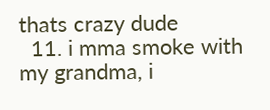thats crazy dude
  11. i mma smoke with my grandma, i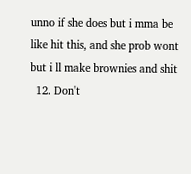unno if she does but i mma be like hit this, and she prob wont but i ll make brownies and shit
  12. Don't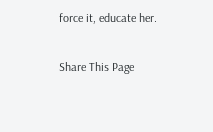force it, educate her.

Share This Page